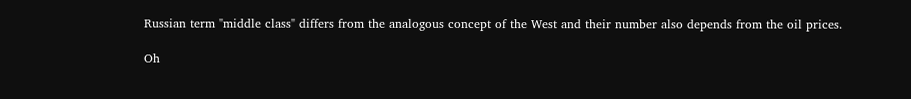Russian term "middle class" differs from the analogous concept of the West and their number also depends from the oil prices.

Oh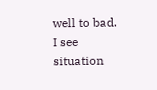well to bad. I see situation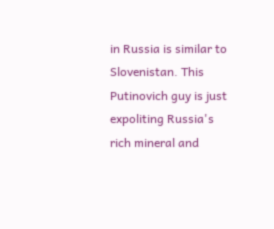in Russia is similar to Slovenistan. This Putinovich guy is just expoliting Russia's rich mineral and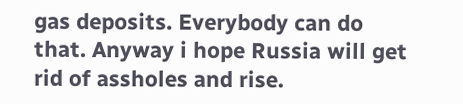gas deposits. Everybody can do that. Anyway i hope Russia will get rid of assholes and rise.